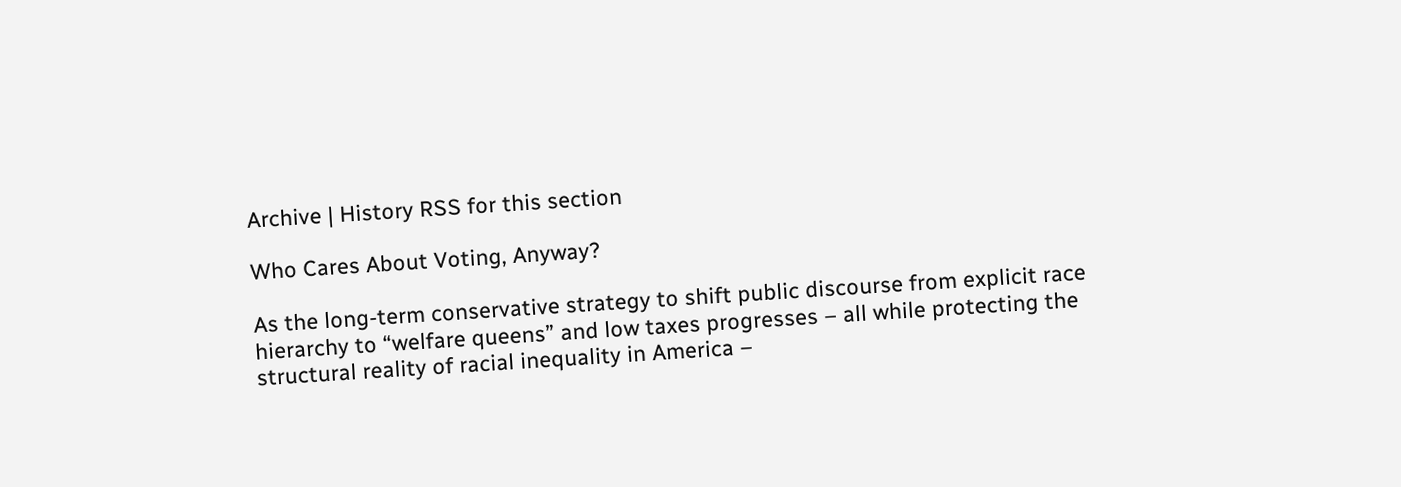Archive | History RSS for this section

Who Cares About Voting, Anyway?

As the long-term conservative strategy to shift public discourse from explicit race hierarchy to “welfare queens” and low taxes progresses – all while protecting the structural reality of racial inequality in America –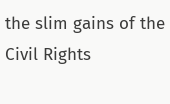the slim gains of the Civil Rights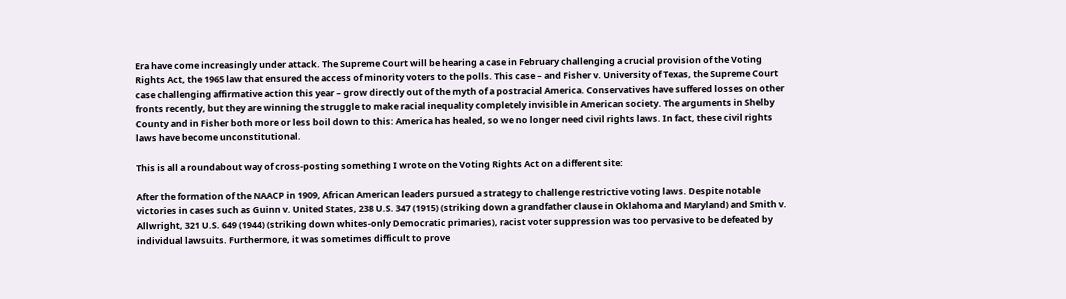Era have come increasingly under attack. The Supreme Court will be hearing a case in February challenging a crucial provision of the Voting Rights Act, the 1965 law that ensured the access of minority voters to the polls. This case – and Fisher v. University of Texas, the Supreme Court case challenging affirmative action this year – grow directly out of the myth of a postracial America. Conservatives have suffered losses on other fronts recently, but they are winning the struggle to make racial inequality completely invisible in American society. The arguments in Shelby County and in Fisher both more or less boil down to this: America has healed, so we no longer need civil rights laws. In fact, these civil rights laws have become unconstitutional.

This is all a roundabout way of cross-posting something I wrote on the Voting Rights Act on a different site:

After the formation of the NAACP in 1909, African American leaders pursued a strategy to challenge restrictive voting laws. Despite notable victories in cases such as Guinn v. United States, 238 U.S. 347 (1915) (striking down a grandfather clause in Oklahoma and Maryland) and Smith v. Allwright, 321 U.S. 649 (1944) (striking down whites-only Democratic primaries), racist voter suppression was too pervasive to be defeated by individual lawsuits. Furthermore, it was sometimes difficult to prove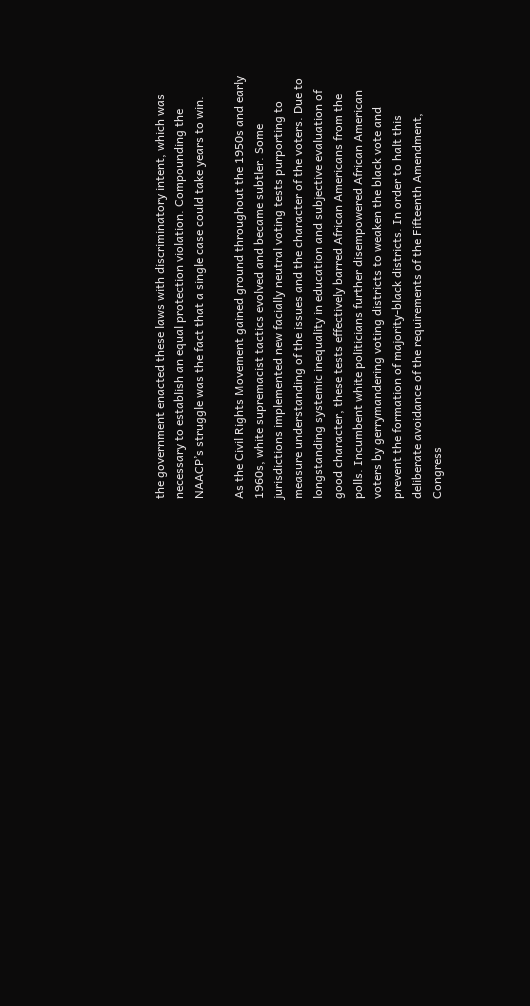the government enacted these laws with discriminatory intent, which was necessary to establish an equal protection violation. Compounding the NAACP’s struggle was the fact that a single case could take years to win.

As the Civil Rights Movement gained ground throughout the 1950s and early 1960s, white supremacist tactics evolved and became subtler. Some jurisdictions implemented new facially neutral voting tests purporting to measure understanding of the issues and the character of the voters. Due to longstanding systemic inequality in education and subjective evaluation of good character, these tests effectively barred African Americans from the polls. Incumbent white politicians further disempowered African American voters by gerrymandering voting districts to weaken the black vote and prevent the formation of majority-black districts. In order to halt this deliberate avoidance of the requirements of the Fifteenth Amendment, Congress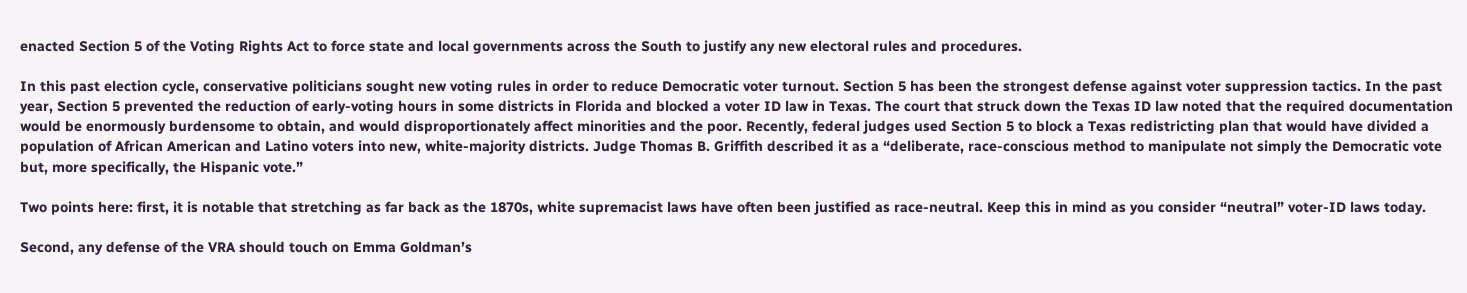enacted Section 5 of the Voting Rights Act to force state and local governments across the South to justify any new electoral rules and procedures.

In this past election cycle, conservative politicians sought new voting rules in order to reduce Democratic voter turnout. Section 5 has been the strongest defense against voter suppression tactics. In the past year, Section 5 prevented the reduction of early-voting hours in some districts in Florida and blocked a voter ID law in Texas. The court that struck down the Texas ID law noted that the required documentation would be enormously burdensome to obtain, and would disproportionately affect minorities and the poor. Recently, federal judges used Section 5 to block a Texas redistricting plan that would have divided a population of African American and Latino voters into new, white-majority districts. Judge Thomas B. Griffith described it as a “deliberate, race-conscious method to manipulate not simply the Democratic vote but, more specifically, the Hispanic vote.”

Two points here: first, it is notable that stretching as far back as the 1870s, white supremacist laws have often been justified as race-neutral. Keep this in mind as you consider “neutral” voter-ID laws today.

Second, any defense of the VRA should touch on Emma Goldman’s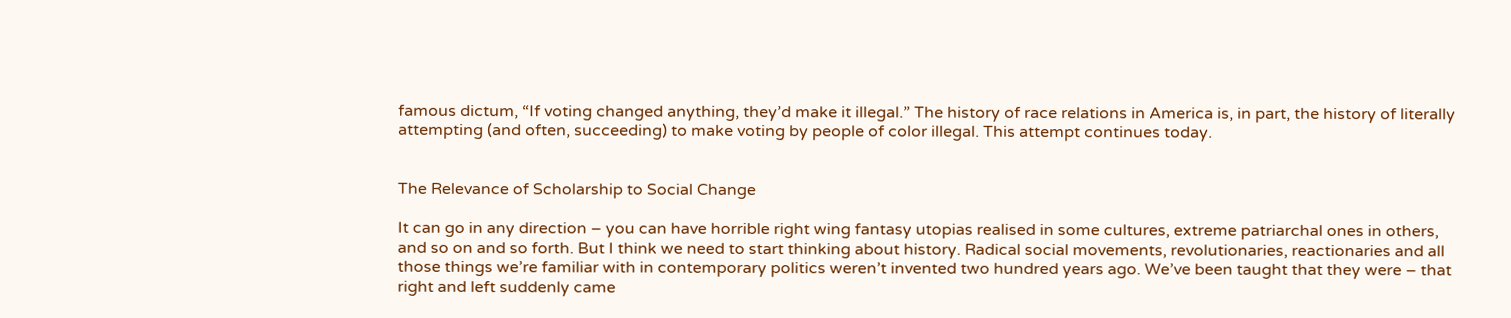famous dictum, “If voting changed anything, they’d make it illegal.” The history of race relations in America is, in part, the history of literally attempting (and often, succeeding) to make voting by people of color illegal. This attempt continues today.


The Relevance of Scholarship to Social Change

It can go in any direction – you can have horrible right wing fantasy utopias realised in some cultures, extreme patriarchal ones in others, and so on and so forth. But I think we need to start thinking about history. Radical social movements, revolutionaries, reactionaries and all those things we’re familiar with in contemporary politics weren’t invented two hundred years ago. We’ve been taught that they were – that right and left suddenly came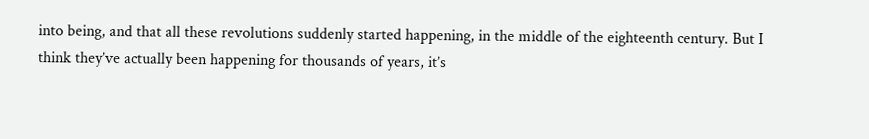into being, and that all these revolutions suddenly started happening, in the middle of the eighteenth century. But I think they’ve actually been happening for thousands of years, it’s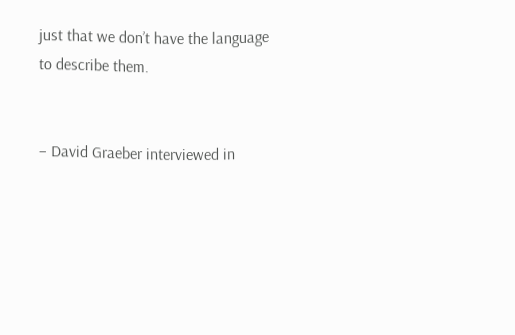just that we don’t have the language to describe them.


– David Graeber interviewed in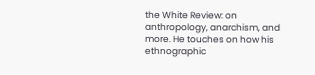the White Review: on anthropology, anarchism, and more. He touches on how his ethnographic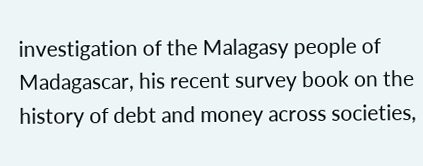investigation of the Malagasy people of Madagascar, his recent survey book on the history of debt and money across societies,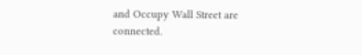and Occupy Wall Street are connected.